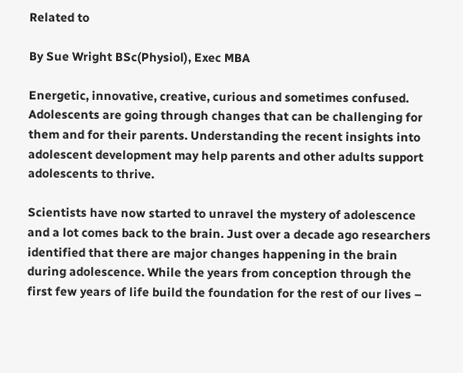Related to

By Sue Wright BSc(Physiol), Exec MBA

Energetic, innovative, creative, curious and sometimes confused. Adolescents are going through changes that can be challenging for them and for their parents. Understanding the recent insights into adolescent development may help parents and other adults support adolescents to thrive.

Scientists have now started to unravel the mystery of adolescence and a lot comes back to the brain. Just over a decade ago researchers identified that there are major changes happening in the brain during adolescence. While the years from conception through the first few years of life build the foundation for the rest of our lives –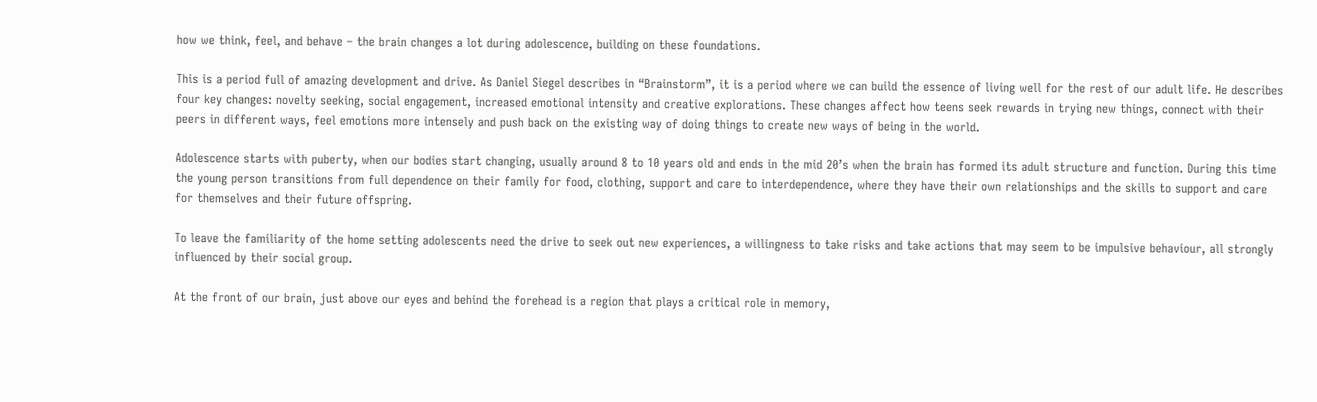how we think, feel, and behave – the brain changes a lot during adolescence, building on these foundations.

This is a period full of amazing development and drive. As Daniel Siegel describes in “Brainstorm”, it is a period where we can build the essence of living well for the rest of our adult life. He describes four key changes: novelty seeking, social engagement, increased emotional intensity and creative explorations. These changes affect how teens seek rewards in trying new things, connect with their peers in different ways, feel emotions more intensely and push back on the existing way of doing things to create new ways of being in the world.

Adolescence starts with puberty, when our bodies start changing, usually around 8 to 10 years old and ends in the mid 20’s when the brain has formed its adult structure and function. During this time the young person transitions from full dependence on their family for food, clothing, support and care to interdependence, where they have their own relationships and the skills to support and care for themselves and their future offspring.

To leave the familiarity of the home setting adolescents need the drive to seek out new experiences, a willingness to take risks and take actions that may seem to be impulsive behaviour, all strongly influenced by their social group.

At the front of our brain, just above our eyes and behind the forehead is a region that plays a critical role in memory,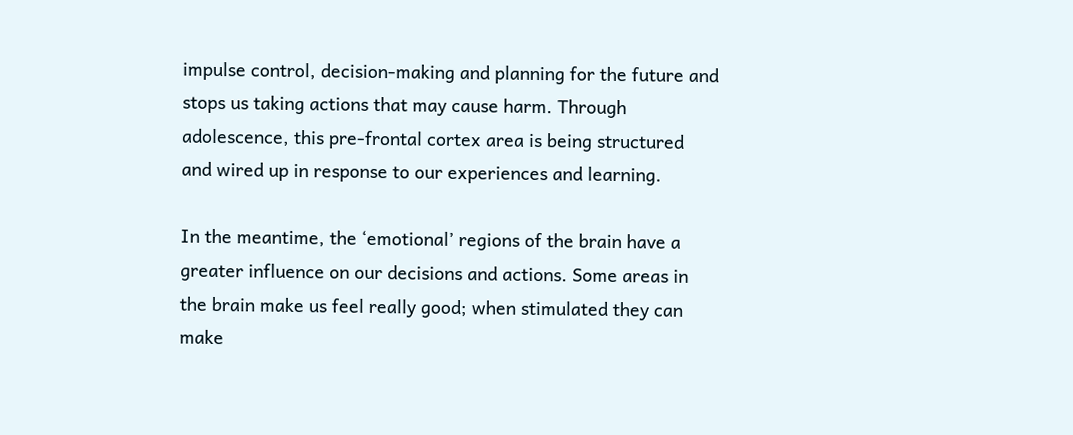impulse control, decision-making and planning for the future and stops us taking actions that may cause harm. Through adolescence, this pre-frontal cortex area is being structured and wired up in response to our experiences and learning.

In the meantime, the ‘emotional’ regions of the brain have a greater influence on our decisions and actions. Some areas in the brain make us feel really good; when stimulated they can make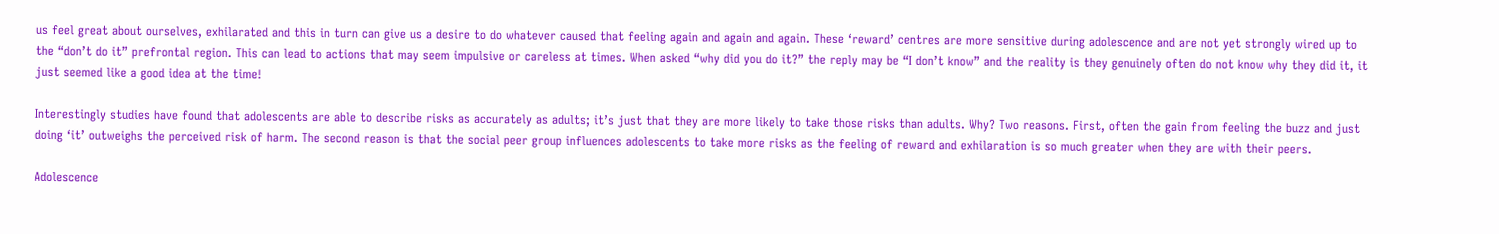us feel great about ourselves, exhilarated and this in turn can give us a desire to do whatever caused that feeling again and again and again. These ‘reward’ centres are more sensitive during adolescence and are not yet strongly wired up to the “don’t do it” prefrontal region. This can lead to actions that may seem impulsive or careless at times. When asked “why did you do it?” the reply may be “I don’t know” and the reality is they genuinely often do not know why they did it, it just seemed like a good idea at the time!

Interestingly studies have found that adolescents are able to describe risks as accurately as adults; it’s just that they are more likely to take those risks than adults. Why? Two reasons. First, often the gain from feeling the buzz and just doing ‘it’ outweighs the perceived risk of harm. The second reason is that the social peer group influences adolescents to take more risks as the feeling of reward and exhilaration is so much greater when they are with their peers.

Adolescence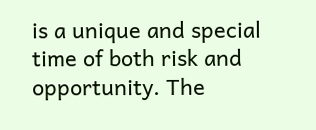is a unique and special time of both risk and opportunity. The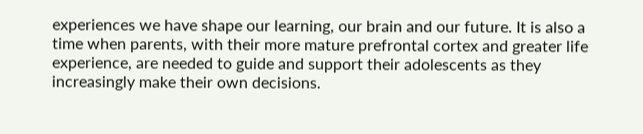experiences we have shape our learning, our brain and our future. It is also a time when parents, with their more mature prefrontal cortex and greater life experience, are needed to guide and support their adolescents as they increasingly make their own decisions.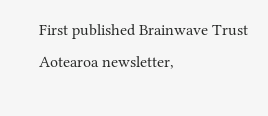First published Brainwave Trust Aotearoa newsletter,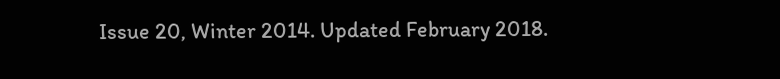Issue 20, Winter 2014. Updated February 2018.